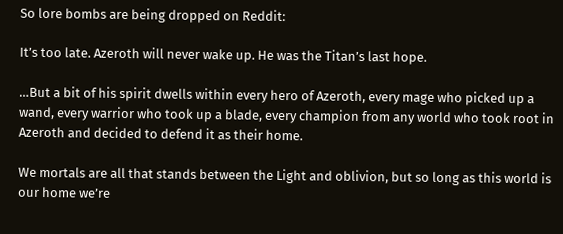So lore bombs are being dropped on Reddit:

It’s too late. Azeroth will never wake up. He was the Titan’s last hope.

…But a bit of his spirit dwells within every hero of Azeroth, every mage who picked up a wand, every warrior who took up a blade, every champion from any world who took root in Azeroth and decided to defend it as their home.

We mortals are all that stands between the Light and oblivion, but so long as this world is our home we’re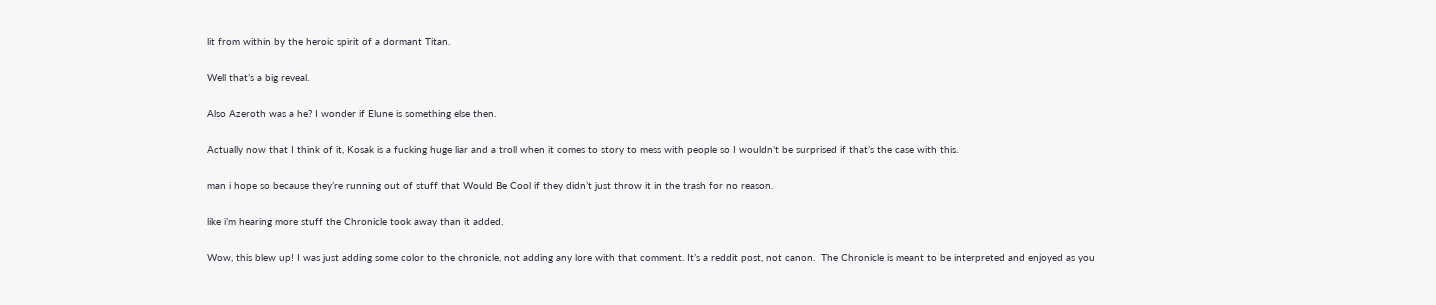lit from within by the heroic spirit of a dormant Titan.

Well that’s a big reveal.

Also Azeroth was a he? I wonder if Elune is something else then.

Actually now that I think of it, Kosak is a fucking huge liar and a troll when it comes to story to mess with people so I wouldn’t be surprised if that’s the case with this.

man i hope so because they’re running out of stuff that Would Be Cool if they didn’t just throw it in the trash for no reason.

like i’m hearing more stuff the Chronicle took away than it added.

Wow, this blew up! I was just adding some color to the chronicle, not adding any lore with that comment. It’s a reddit post, not canon.  The Chronicle is meant to be interpreted and enjoyed as you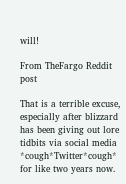will!

From TheFargo Reddit post

That is a terrible excuse, especially after blizzard has been giving out lore tidbits via social media *cough*Twitter*cough* for like two years now.